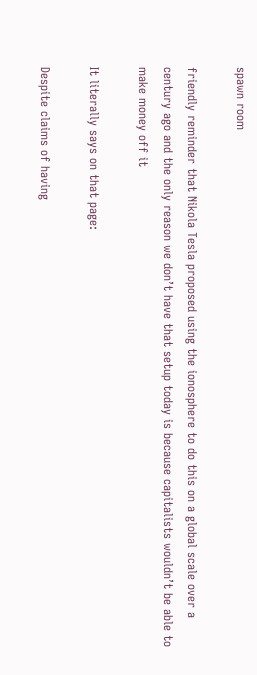spawn room

friendly reminder that Nikola Tesla proposed using the ionosphere to do this on a global scale over a century ago and the only reason we don’t have that setup today is because capitalists wouldn’t be able to make money off it

It literally says on that page:

Despite claims of having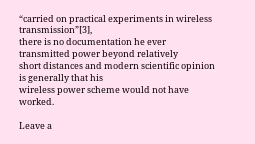“carried on practical experiments in wireless transmission”[3],
there is no documentation he ever transmitted power beyond relatively
short distances and modern scientific opinion is generally that his
wireless power scheme would not have worked.

Leave a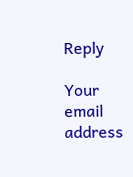Reply

Your email address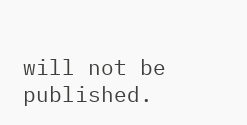will not be published.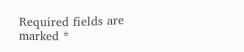Required fields are marked *